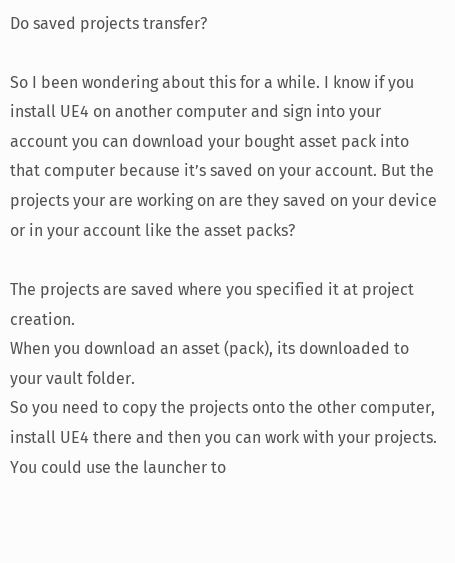Do saved projects transfer?

So I been wondering about this for a while. I know if you install UE4 on another computer and sign into your account you can download your bought asset pack into that computer because it’s saved on your account. But the projects your are working on are they saved on your device or in your account like the asset packs?

The projects are saved where you specified it at project creation.
When you download an asset (pack), its downloaded to your vault folder.
So you need to copy the projects onto the other computer, install UE4 there and then you can work with your projects.
You could use the launcher to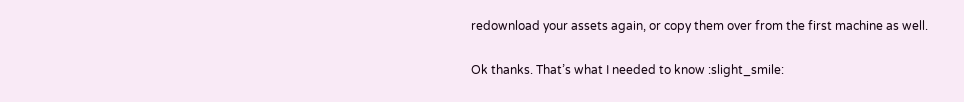redownload your assets again, or copy them over from the first machine as well.

Ok thanks. That’s what I needed to know :slight_smile: